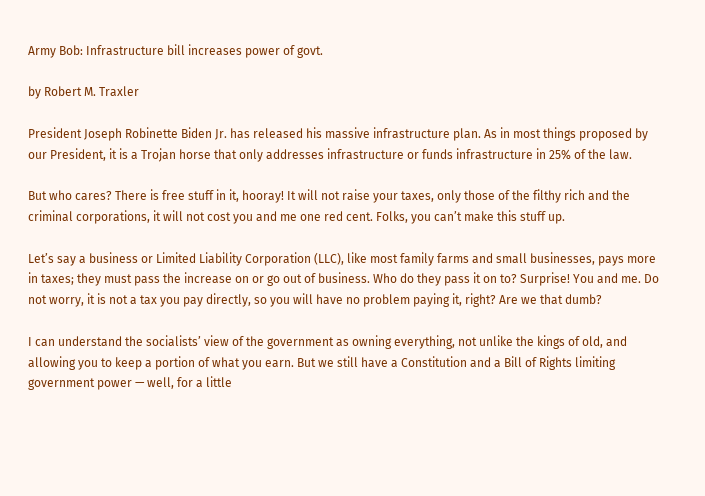Army Bob: Infrastructure bill increases power of govt.

by Robert M. Traxler

President Joseph Robinette Biden Jr. has released his massive infrastructure plan. As in most things proposed by our President, it is a Trojan horse that only addresses infrastructure or funds infrastructure in 25% of the law.

But who cares? There is free stuff in it, hooray! It will not raise your taxes, only those of the filthy rich and the criminal corporations, it will not cost you and me one red cent. Folks, you can’t make this stuff up.

Let’s say a business or Limited Liability Corporation (LLC), like most family farms and small businesses, pays more in taxes; they must pass the increase on or go out of business. Who do they pass it on to? Surprise! You and me. Do not worry, it is not a tax you pay directly, so you will have no problem paying it, right? Are we that dumb?

I can understand the socialists’ view of the government as owning everything, not unlike the kings of old, and allowing you to keep a portion of what you earn. But we still have a Constitution and a Bill of Rights limiting government power — well, for a little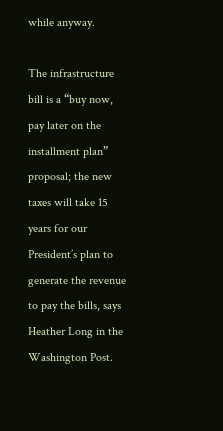while anyway.

The infrastructure bill is a “buy now, pay later on the installment plan” proposal; the new taxes will take 15 years for our President’s plan to generate the revenue to pay the bills, says Heather Long in the Washington Post.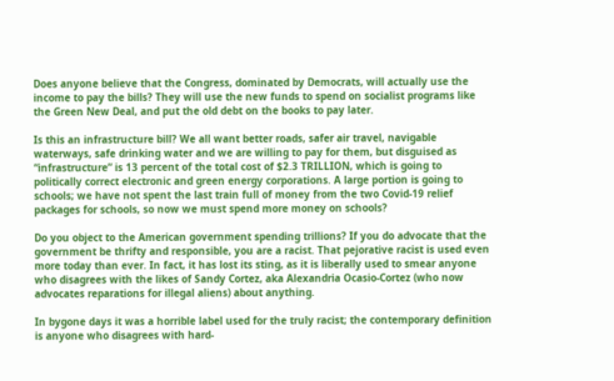Does anyone believe that the Congress, dominated by Democrats, will actually use the income to pay the bills? They will use the new funds to spend on socialist programs like the Green New Deal, and put the old debt on the books to pay later.

Is this an infrastructure bill? We all want better roads, safer air travel, navigable waterways, safe drinking water and we are willing to pay for them, but disguised as “infrastructure” is 13 percent of the total cost of $2.3 TRILLION, which is going to politically correct electronic and green energy corporations. A large portion is going to schools; we have not spent the last train full of money from the two Covid-19 relief packages for schools, so now we must spend more money on schools?

Do you object to the American government spending trillions? If you do advocate that the government be thrifty and responsible, you are a racist. That pejorative racist is used even more today than ever. In fact, it has lost its sting, as it is liberally used to smear anyone who disagrees with the likes of Sandy Cortez, aka Alexandria Ocasio-Cortez (who now advocates reparations for illegal aliens) about anything.

In bygone days it was a horrible label used for the truly racist; the contemporary definition is anyone who disagrees with hard-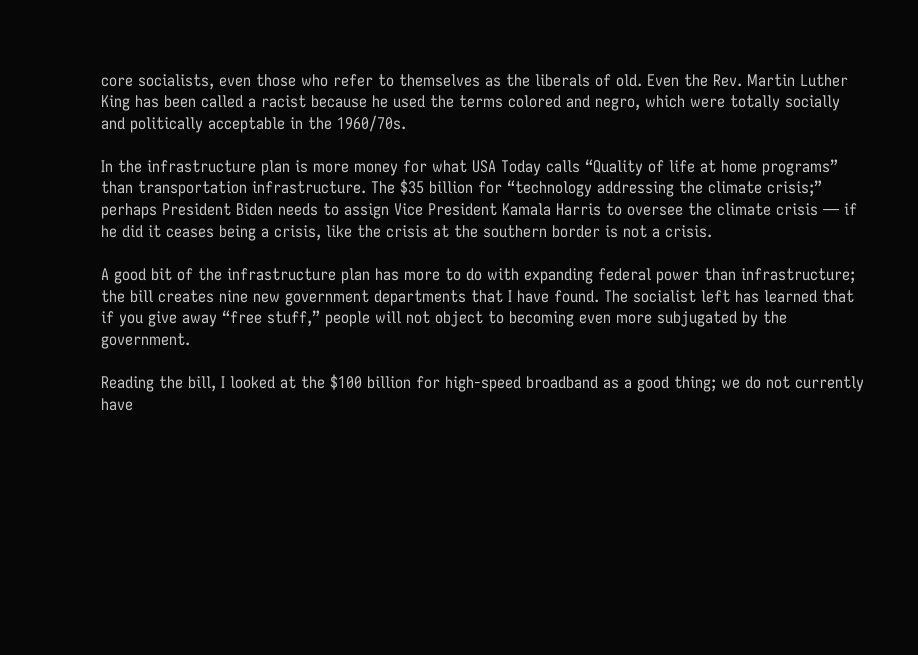core socialists, even those who refer to themselves as the liberals of old. Even the Rev. Martin Luther King has been called a racist because he used the terms colored and negro, which were totally socially and politically acceptable in the 1960/70s.

In the infrastructure plan is more money for what USA Today calls “Quality of life at home programs” than transportation infrastructure. The $35 billion for “technology addressing the climate crisis;” perhaps President Biden needs to assign Vice President Kamala Harris to oversee the climate crisis — if he did it ceases being a crisis, like the crisis at the southern border is not a crisis.

A good bit of the infrastructure plan has more to do with expanding federal power than infrastructure; the bill creates nine new government departments that I have found. The socialist left has learned that if you give away “free stuff,” people will not object to becoming even more subjugated by the government.

Reading the bill, I looked at the $100 billion for high-speed broadband as a good thing; we do not currently have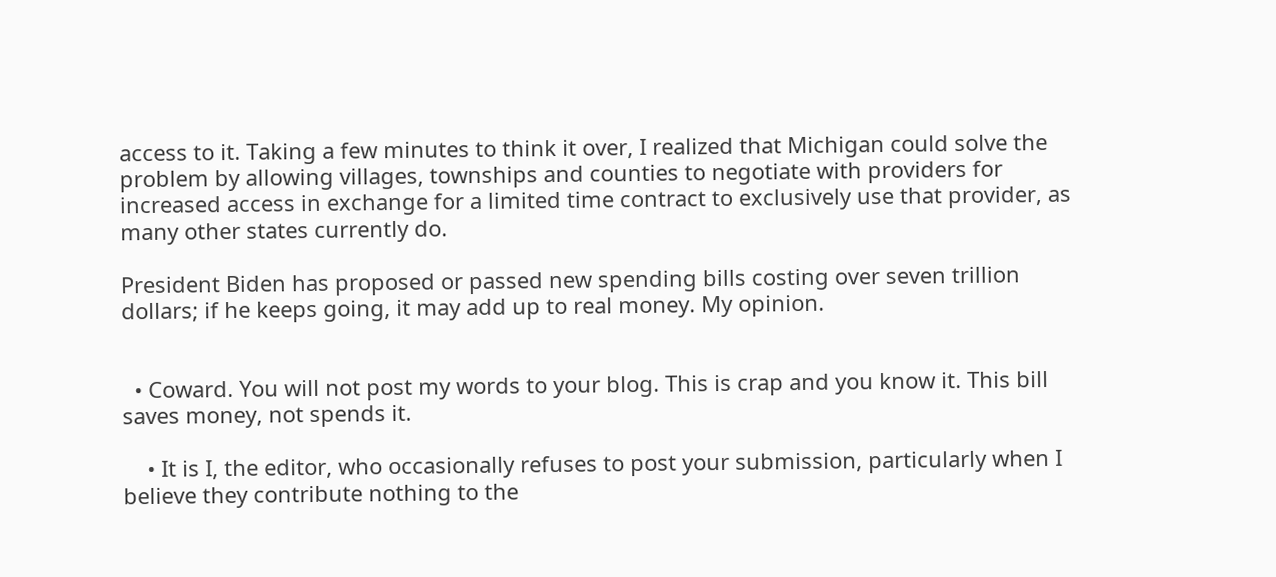access to it. Taking a few minutes to think it over, I realized that Michigan could solve the problem by allowing villages, townships and counties to negotiate with providers for increased access in exchange for a limited time contract to exclusively use that provider, as many other states currently do.

President Biden has proposed or passed new spending bills costing over seven trillion dollars; if he keeps going, it may add up to real money. My opinion.


  • Coward. You will not post my words to your blog. This is crap and you know it. This bill saves money, not spends it.

    • It is I, the editor, who occasionally refuses to post your submission, particularly when I believe they contribute nothing to the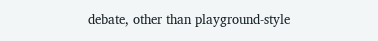debate, other than playground-style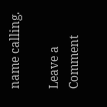name calling.

Leave a Comment